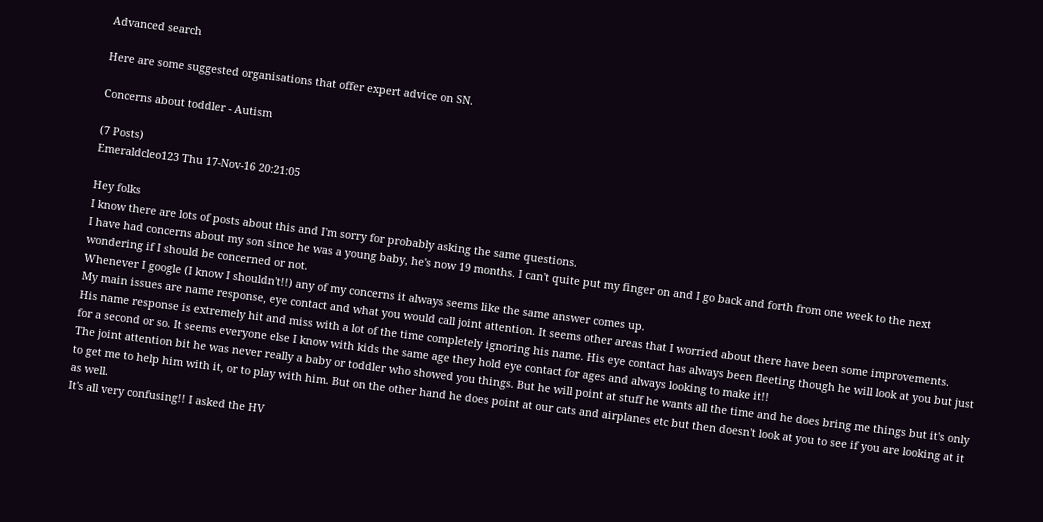Advanced search

Here are some suggested organisations that offer expert advice on SN.

Concerns about toddler - Autism

(7 Posts)
Emeraldcleo123 Thu 17-Nov-16 20:21:05

Hey folks
I know there are lots of posts about this and I'm sorry for probably asking the same questions.
I have had concerns about my son since he was a young baby, he's now 19 months. I can't quite put my finger on and I go back and forth from one week to the next wondering if I should be concerned or not.
Whenever I google (I know I shouldn't!!) any of my concerns it always seems like the same answer comes up.
My main issues are name response, eye contact and what you would call joint attention. It seems other areas that I worried about there have been some improvements.
His name response is extremely hit and miss with a lot of the time completely ignoring his name. His eye contact has always been fleeting though he will look at you but just for a second or so. It seems everyone else I know with kids the same age they hold eye contact for ages and always looking to make it!!
The joint attention bit he was never really a baby or toddler who showed you things. But he will point at stuff he wants all the time and he does bring me things but it's only to get me to help him with it, or to play with him. But on the other hand he does point at our cats and airplanes etc but then doesn't look at you to see if you are looking at it as well.
It's all very confusing!! I asked the HV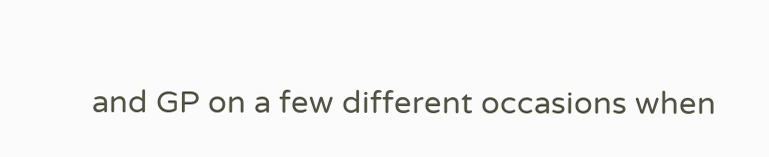and GP on a few different occasions when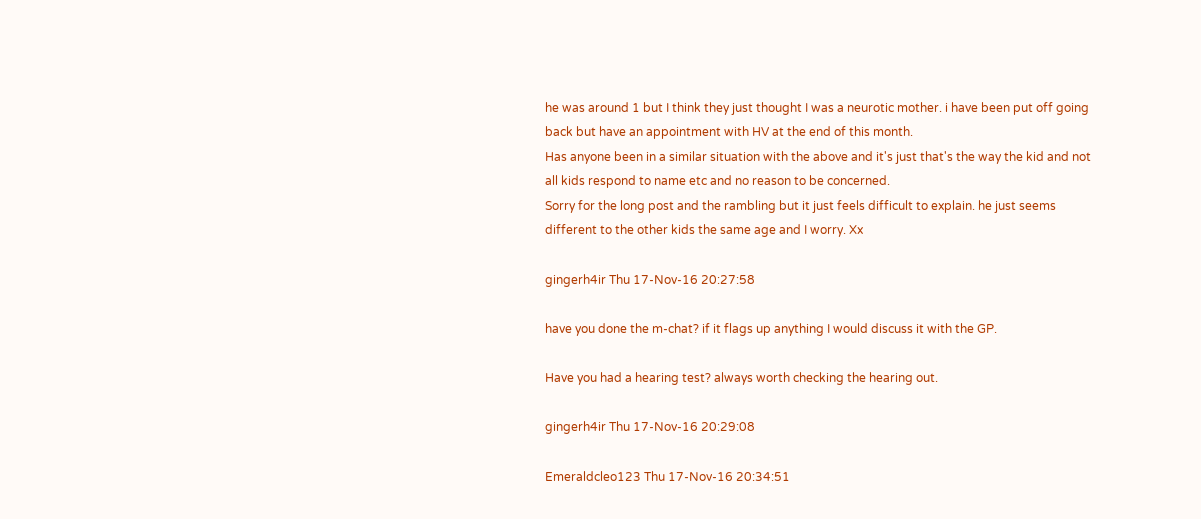he was around 1 but I think they just thought I was a neurotic mother. i have been put off going back but have an appointment with HV at the end of this month.
Has anyone been in a similar situation with the above and it's just that's the way the kid and not all kids respond to name etc and no reason to be concerned.
Sorry for the long post and the rambling but it just feels difficult to explain. he just seems different to the other kids the same age and I worry. Xx

gingerh4ir Thu 17-Nov-16 20:27:58

have you done the m-chat? if it flags up anything I would discuss it with the GP.

Have you had a hearing test? always worth checking the hearing out.

gingerh4ir Thu 17-Nov-16 20:29:08

Emeraldcleo123 Thu 17-Nov-16 20:34:51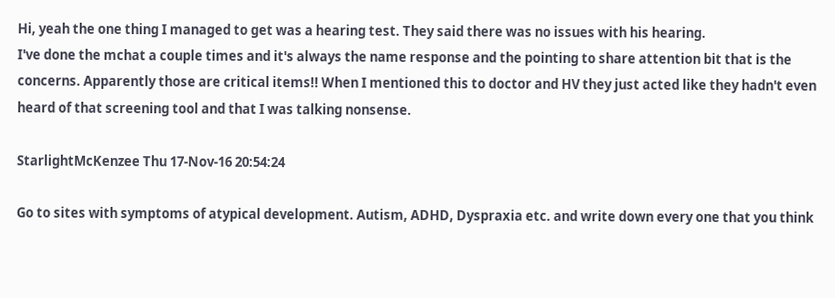Hi, yeah the one thing I managed to get was a hearing test. They said there was no issues with his hearing.
I've done the mchat a couple times and it's always the name response and the pointing to share attention bit that is the concerns. Apparently those are critical items!! When I mentioned this to doctor and HV they just acted like they hadn't even heard of that screening tool and that I was talking nonsense.

StarlightMcKenzee Thu 17-Nov-16 20:54:24

Go to sites with symptoms of atypical development. Autism, ADHD, Dyspraxia etc. and write down every one that you think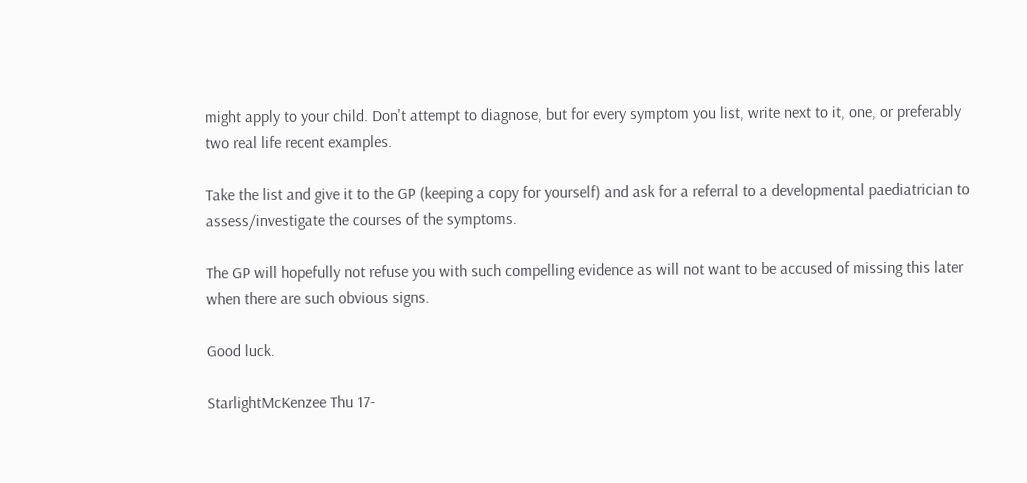might apply to your child. Don't attempt to diagnose, but for every symptom you list, write next to it, one, or preferably two real life recent examples.

Take the list and give it to the GP (keeping a copy for yourself) and ask for a referral to a developmental paediatrician to assess/investigate the courses of the symptoms.

The GP will hopefully not refuse you with such compelling evidence as will not want to be accused of missing this later when there are such obvious signs.

Good luck.

StarlightMcKenzee Thu 17-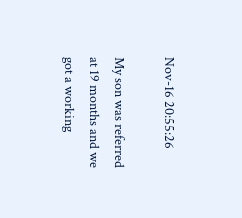Nov-16 20:55:26

My son was referred at 19 months and we got a working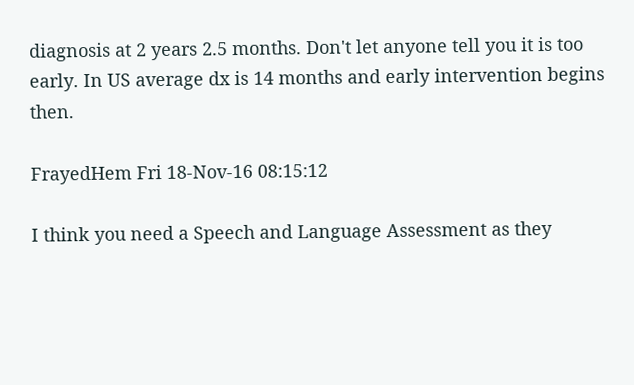diagnosis at 2 years 2.5 months. Don't let anyone tell you it is too early. In US average dx is 14 months and early intervention begins then.

FrayedHem Fri 18-Nov-16 08:15:12

I think you need a Speech and Language Assessment as they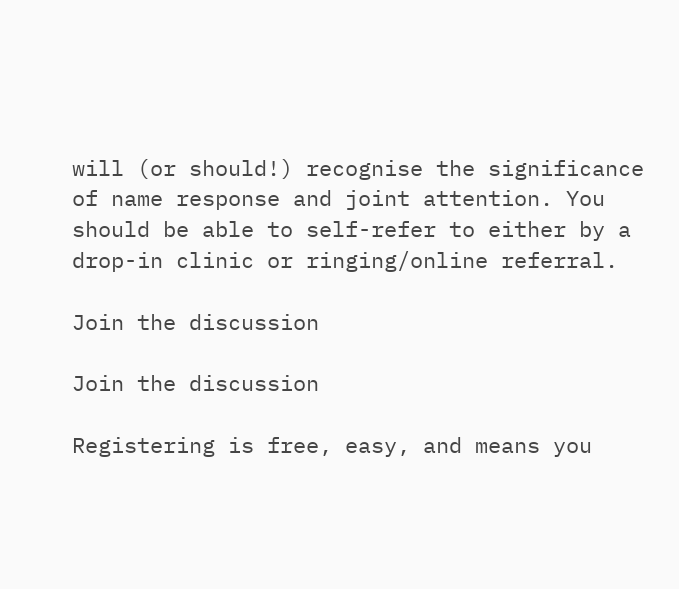will (or should!) recognise the significance of name response and joint attention. You should be able to self-refer to either by a drop-in clinic or ringing/online referral.

Join the discussion

Join the discussion

Registering is free, easy, and means you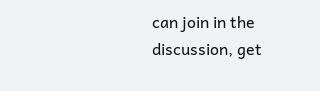can join in the discussion, get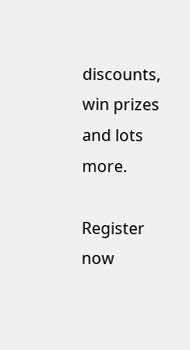discounts, win prizes and lots more.

Register now